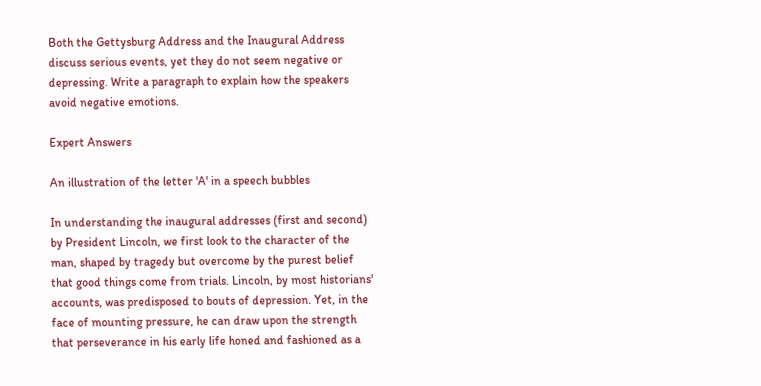Both the Gettysburg Address and the Inaugural Address discuss serious events, yet they do not seem negative or depressing. Write a paragraph to explain how the speakers avoid negative emotions.

Expert Answers

An illustration of the letter 'A' in a speech bubbles

In understanding the inaugural addresses (first and second) by President Lincoln, we first look to the character of the man, shaped by tragedy but overcome by the purest belief that good things come from trials. Lincoln, by most historians' accounts, was predisposed to bouts of depression. Yet, in the face of mounting pressure, he can draw upon the strength that perseverance in his early life honed and fashioned as a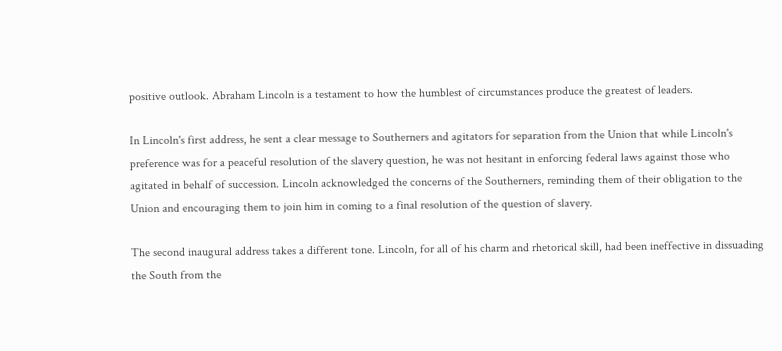positive outlook. Abraham Lincoln is a testament to how the humblest of circumstances produce the greatest of leaders.

In Lincoln's first address, he sent a clear message to Southerners and agitators for separation from the Union that while Lincoln's preference was for a peaceful resolution of the slavery question, he was not hesitant in enforcing federal laws against those who agitated in behalf of succession. Lincoln acknowledged the concerns of the Southerners, reminding them of their obligation to the Union and encouraging them to join him in coming to a final resolution of the question of slavery.

The second inaugural address takes a different tone. Lincoln, for all of his charm and rhetorical skill, had been ineffective in dissuading the South from the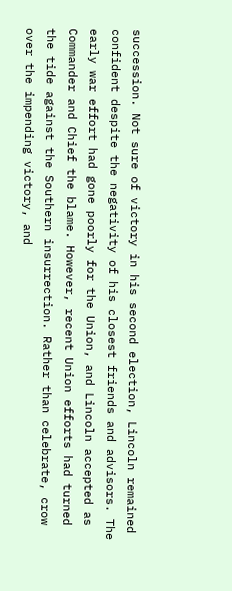succession. Not sure of victory in his second election, Lincoln remained confident despite the negativity of his closest friends and advisors. The early war effort had gone poorly for the Union, and Lincoln accepted as Commander and Chief the blame. However, recent Union efforts had turned the tide against the Southern insurrection. Rather than celebrate, crow over the impending victory, and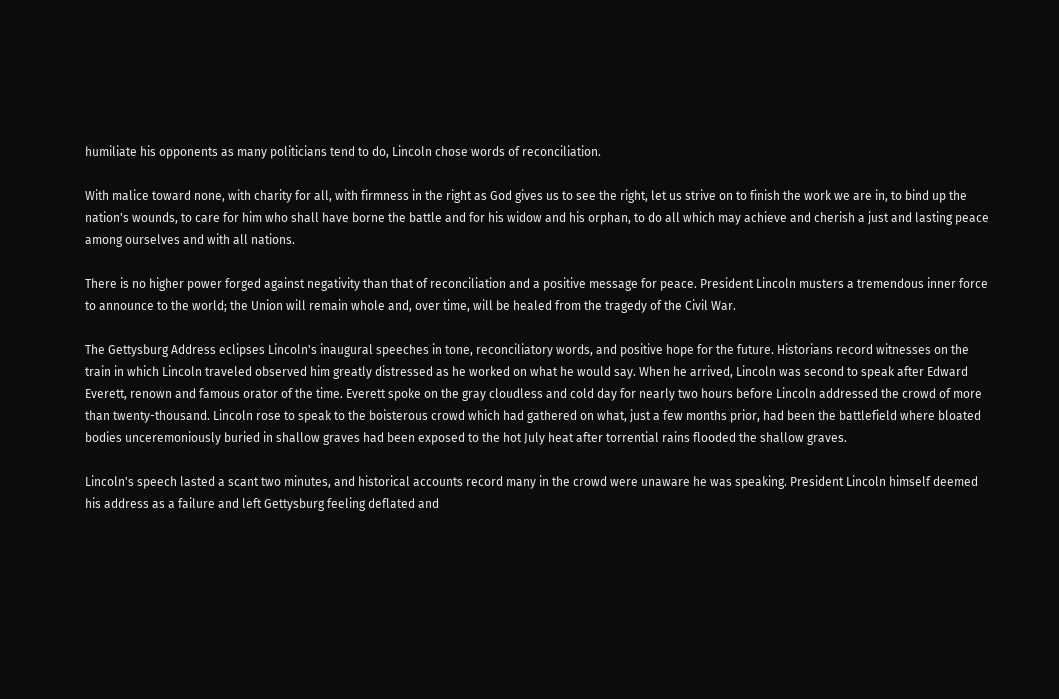humiliate his opponents as many politicians tend to do, Lincoln chose words of reconciliation.

With malice toward none, with charity for all, with firmness in the right as God gives us to see the right, let us strive on to finish the work we are in, to bind up the nation's wounds, to care for him who shall have borne the battle and for his widow and his orphan, to do all which may achieve and cherish a just and lasting peace among ourselves and with all nations.

There is no higher power forged against negativity than that of reconciliation and a positive message for peace. President Lincoln musters a tremendous inner force to announce to the world; the Union will remain whole and, over time, will be healed from the tragedy of the Civil War.

The Gettysburg Address eclipses Lincoln's inaugural speeches in tone, reconciliatory words, and positive hope for the future. Historians record witnesses on the train in which Lincoln traveled observed him greatly distressed as he worked on what he would say. When he arrived, Lincoln was second to speak after Edward Everett, renown and famous orator of the time. Everett spoke on the gray cloudless and cold day for nearly two hours before Lincoln addressed the crowd of more than twenty-thousand. Lincoln rose to speak to the boisterous crowd which had gathered on what, just a few months prior, had been the battlefield where bloated bodies unceremoniously buried in shallow graves had been exposed to the hot July heat after torrential rains flooded the shallow graves.

Lincoln's speech lasted a scant two minutes, and historical accounts record many in the crowd were unaware he was speaking. President Lincoln himself deemed his address as a failure and left Gettysburg feeling deflated and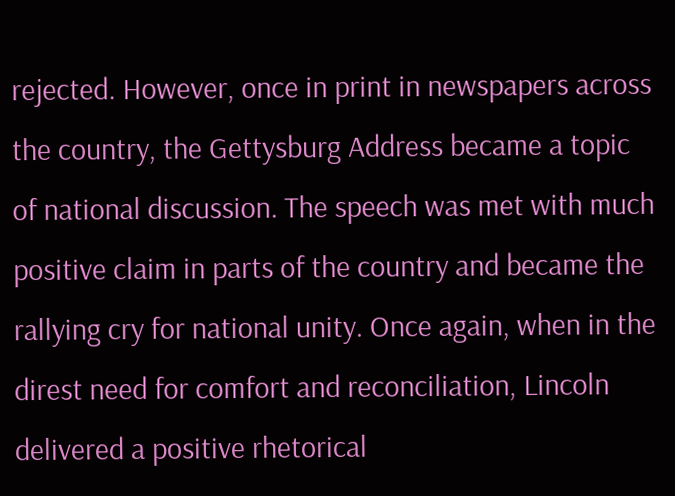rejected. However, once in print in newspapers across the country, the Gettysburg Address became a topic of national discussion. The speech was met with much positive claim in parts of the country and became the rallying cry for national unity. Once again, when in the direst need for comfort and reconciliation, Lincoln delivered a positive rhetorical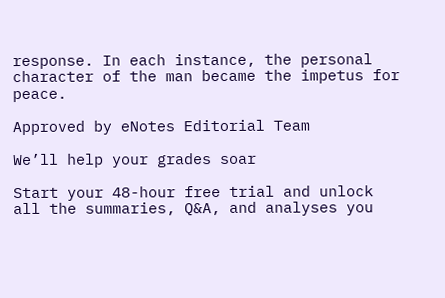response. In each instance, the personal character of the man became the impetus for peace.

Approved by eNotes Editorial Team

We’ll help your grades soar

Start your 48-hour free trial and unlock all the summaries, Q&A, and analyses you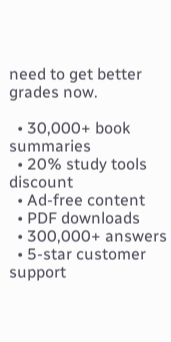need to get better grades now.

  • 30,000+ book summaries
  • 20% study tools discount
  • Ad-free content
  • PDF downloads
  • 300,000+ answers
  • 5-star customer support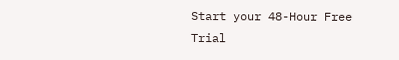Start your 48-Hour Free Trial